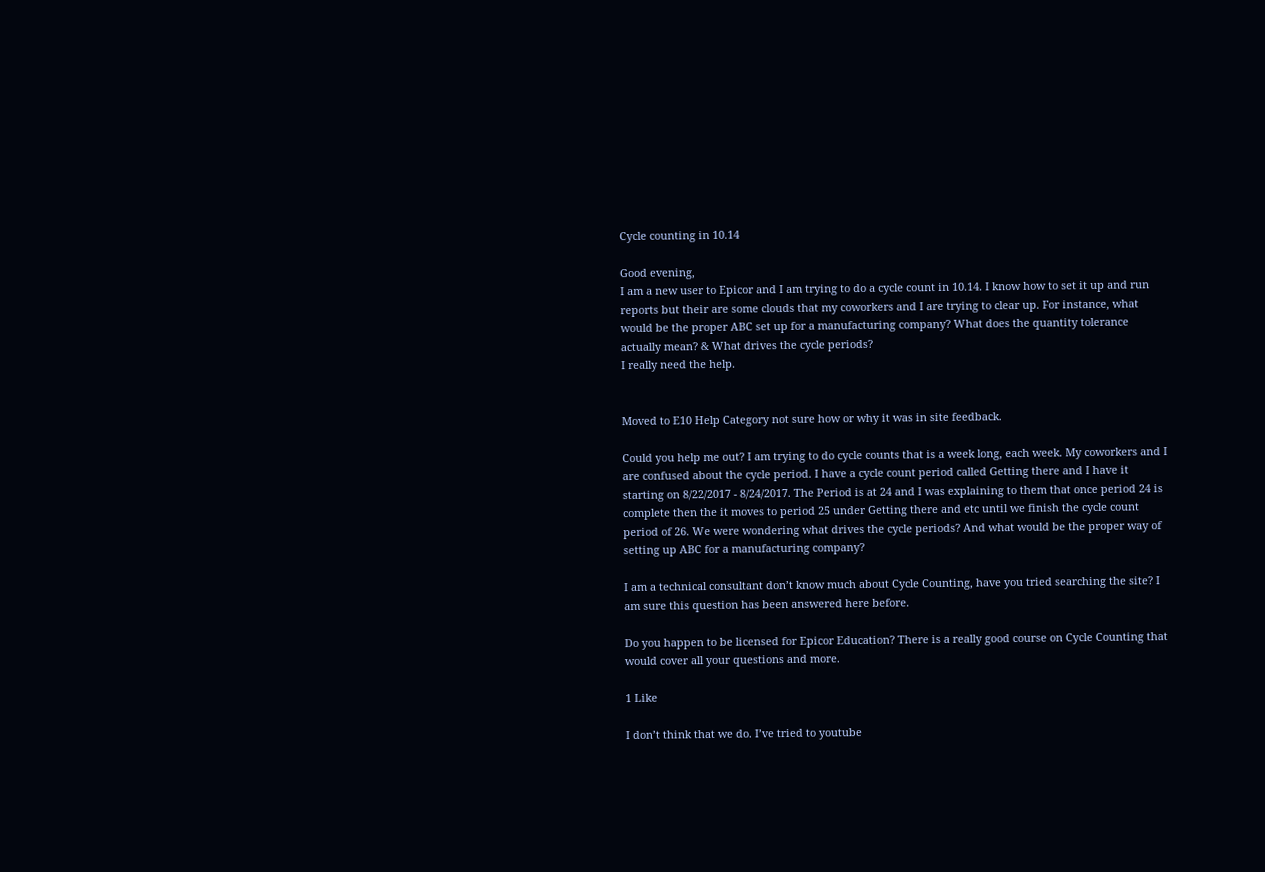Cycle counting in 10.14

Good evening,
I am a new user to Epicor and I am trying to do a cycle count in 10.14. I know how to set it up and run reports but their are some clouds that my coworkers and I are trying to clear up. For instance, what would be the proper ABC set up for a manufacturing company? What does the quantity tolerance actually mean? & What drives the cycle periods?
I really need the help.


Moved to E10 Help Category not sure how or why it was in site feedback.

Could you help me out? I am trying to do cycle counts that is a week long, each week. My coworkers and I are confused about the cycle period. I have a cycle count period called Getting there and I have it starting on 8/22/2017 - 8/24/2017. The Period is at 24 and I was explaining to them that once period 24 is complete then the it moves to period 25 under Getting there and etc until we finish the cycle count period of 26. We were wondering what drives the cycle periods? And what would be the proper way of setting up ABC for a manufacturing company?

I am a technical consultant don’t know much about Cycle Counting, have you tried searching the site? I am sure this question has been answered here before.

Do you happen to be licensed for Epicor Education? There is a really good course on Cycle Counting that would cover all your questions and more.

1 Like

I don’t think that we do. I’ve tried to youtube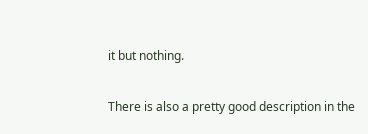it but nothing.

There is also a pretty good description in the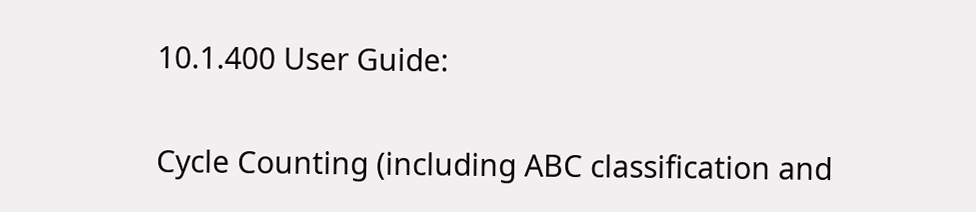10.1.400 User Guide:

Cycle Counting (including ABC classification and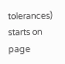tolerances) starts on page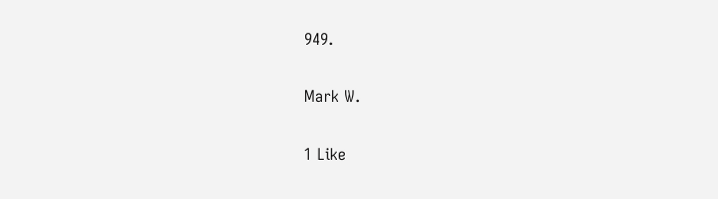949.

Mark W.

1 Like